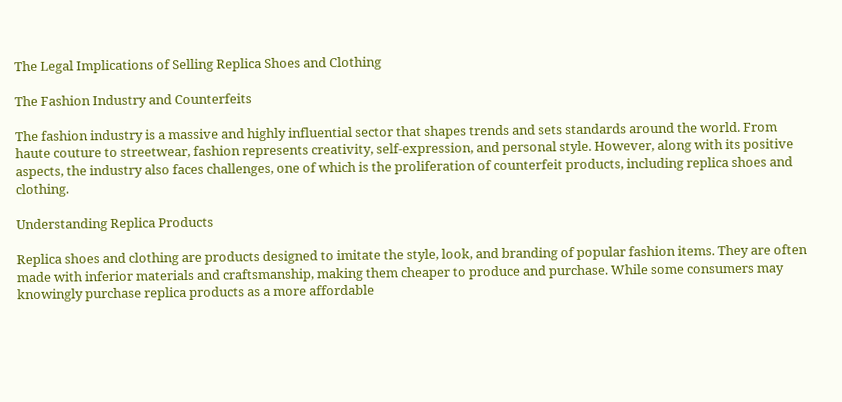The Legal Implications of Selling Replica Shoes and Clothing

The Fashion Industry and Counterfeits

The fashion industry is a massive and highly influential sector that shapes trends and sets standards around the world. From haute couture to streetwear, fashion represents creativity, self-expression, and personal style. However, along with its positive aspects, the industry also faces challenges, one of which is the proliferation of counterfeit products, including replica shoes and clothing.

Understanding Replica Products

Replica shoes and clothing are products designed to imitate the style, look, and branding of popular fashion items. They are often made with inferior materials and craftsmanship, making them cheaper to produce and purchase. While some consumers may knowingly purchase replica products as a more affordable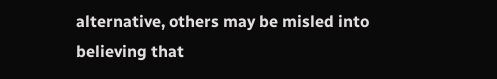alternative, others may be misled into believing that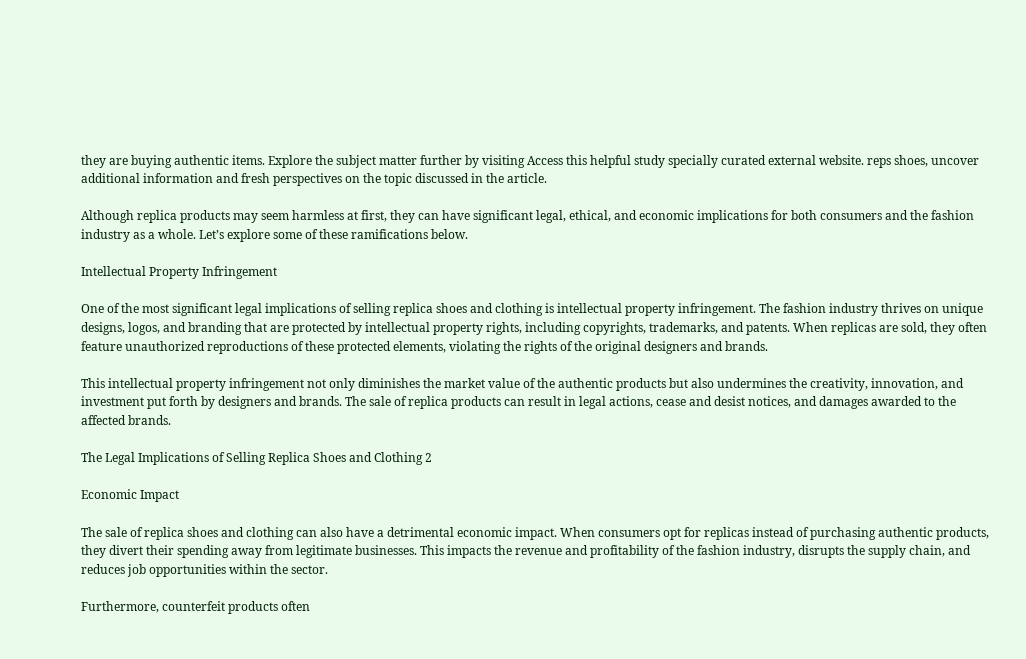they are buying authentic items. Explore the subject matter further by visiting Access this helpful study specially curated external website. reps shoes, uncover additional information and fresh perspectives on the topic discussed in the article.

Although replica products may seem harmless at first, they can have significant legal, ethical, and economic implications for both consumers and the fashion industry as a whole. Let’s explore some of these ramifications below.

Intellectual Property Infringement

One of the most significant legal implications of selling replica shoes and clothing is intellectual property infringement. The fashion industry thrives on unique designs, logos, and branding that are protected by intellectual property rights, including copyrights, trademarks, and patents. When replicas are sold, they often feature unauthorized reproductions of these protected elements, violating the rights of the original designers and brands.

This intellectual property infringement not only diminishes the market value of the authentic products but also undermines the creativity, innovation, and investment put forth by designers and brands. The sale of replica products can result in legal actions, cease and desist notices, and damages awarded to the affected brands.

The Legal Implications of Selling Replica Shoes and Clothing 2

Economic Impact

The sale of replica shoes and clothing can also have a detrimental economic impact. When consumers opt for replicas instead of purchasing authentic products, they divert their spending away from legitimate businesses. This impacts the revenue and profitability of the fashion industry, disrupts the supply chain, and reduces job opportunities within the sector.

Furthermore, counterfeit products often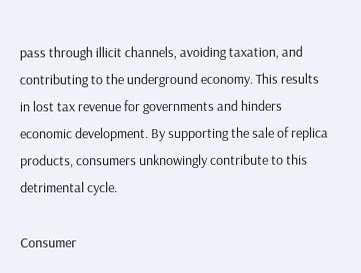pass through illicit channels, avoiding taxation, and contributing to the underground economy. This results in lost tax revenue for governments and hinders economic development. By supporting the sale of replica products, consumers unknowingly contribute to this detrimental cycle.

Consumer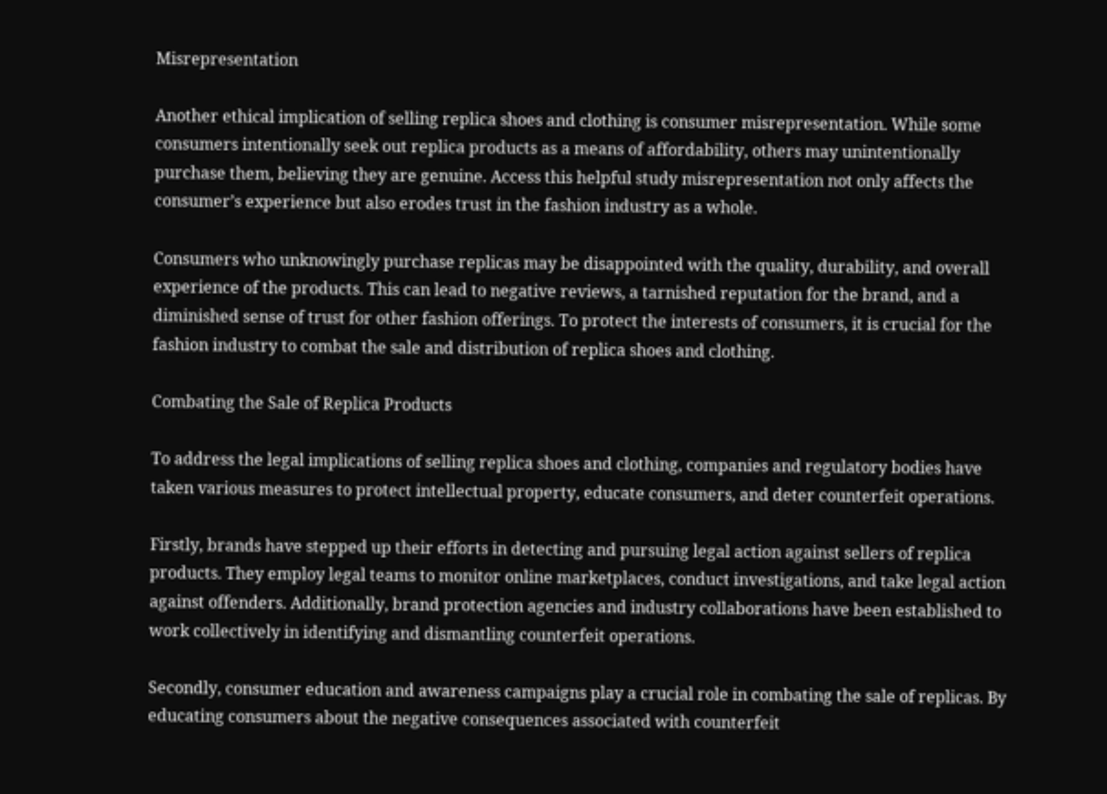Misrepresentation

Another ethical implication of selling replica shoes and clothing is consumer misrepresentation. While some consumers intentionally seek out replica products as a means of affordability, others may unintentionally purchase them, believing they are genuine. Access this helpful study misrepresentation not only affects the consumer’s experience but also erodes trust in the fashion industry as a whole.

Consumers who unknowingly purchase replicas may be disappointed with the quality, durability, and overall experience of the products. This can lead to negative reviews, a tarnished reputation for the brand, and a diminished sense of trust for other fashion offerings. To protect the interests of consumers, it is crucial for the fashion industry to combat the sale and distribution of replica shoes and clothing.

Combating the Sale of Replica Products

To address the legal implications of selling replica shoes and clothing, companies and regulatory bodies have taken various measures to protect intellectual property, educate consumers, and deter counterfeit operations.

Firstly, brands have stepped up their efforts in detecting and pursuing legal action against sellers of replica products. They employ legal teams to monitor online marketplaces, conduct investigations, and take legal action against offenders. Additionally, brand protection agencies and industry collaborations have been established to work collectively in identifying and dismantling counterfeit operations.

Secondly, consumer education and awareness campaigns play a crucial role in combating the sale of replicas. By educating consumers about the negative consequences associated with counterfeit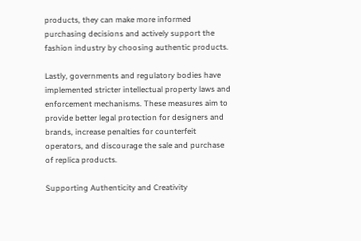products, they can make more informed purchasing decisions and actively support the fashion industry by choosing authentic products.

Lastly, governments and regulatory bodies have implemented stricter intellectual property laws and enforcement mechanisms. These measures aim to provide better legal protection for designers and brands, increase penalties for counterfeit operators, and discourage the sale and purchase of replica products.

Supporting Authenticity and Creativity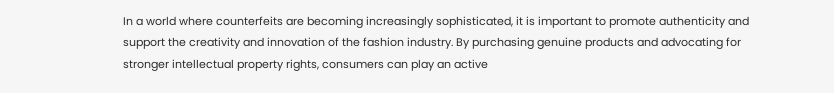In a world where counterfeits are becoming increasingly sophisticated, it is important to promote authenticity and support the creativity and innovation of the fashion industry. By purchasing genuine products and advocating for stronger intellectual property rights, consumers can play an active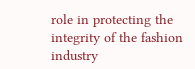role in protecting the integrity of the fashion industry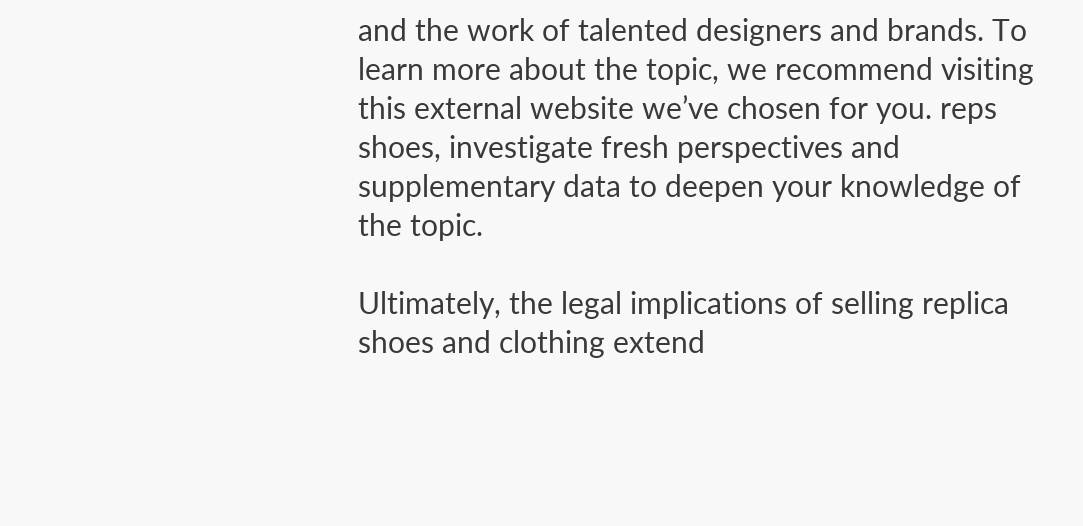and the work of talented designers and brands. To learn more about the topic, we recommend visiting this external website we’ve chosen for you. reps shoes, investigate fresh perspectives and supplementary data to deepen your knowledge of the topic.

Ultimately, the legal implications of selling replica shoes and clothing extend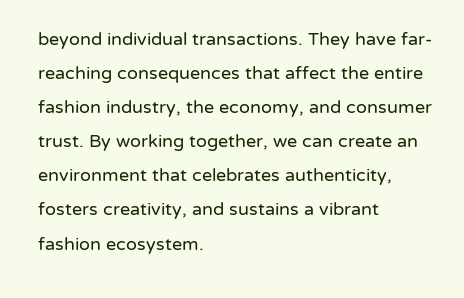beyond individual transactions. They have far-reaching consequences that affect the entire fashion industry, the economy, and consumer trust. By working together, we can create an environment that celebrates authenticity, fosters creativity, and sustains a vibrant fashion ecosystem.